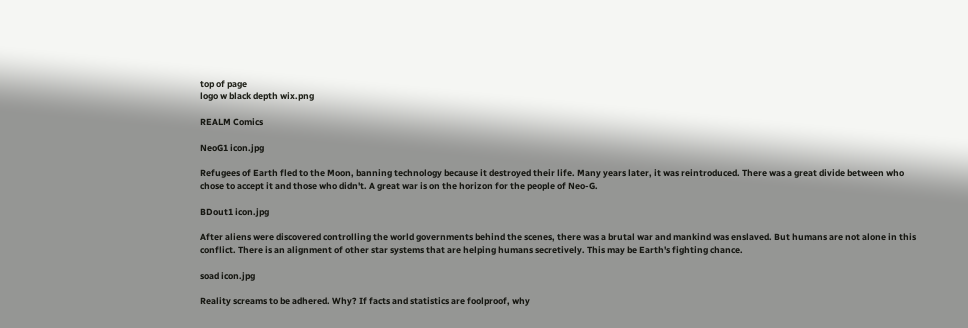top of page
logo w black depth wix.png

REALM Comics

NeoG1 icon.jpg

Refugees of Earth fled to the Moon, banning technology because it destroyed their life. Many years later, it was reintroduced. There was a great divide between who chose to accept it and those who didn't. A great war is on the horizon for the people of Neo-G.

BDout1 icon.jpg

After aliens were discovered controlling the world governments behind the scenes, there was a brutal war and mankind was enslaved. But humans are not alone in this conflict. There is an alignment of other star systems that are helping humans secretively. This may be Earth's fighting chance.

soad icon.jpg

Reality screams to be adhered. Why? If facts and statistics are foolproof, why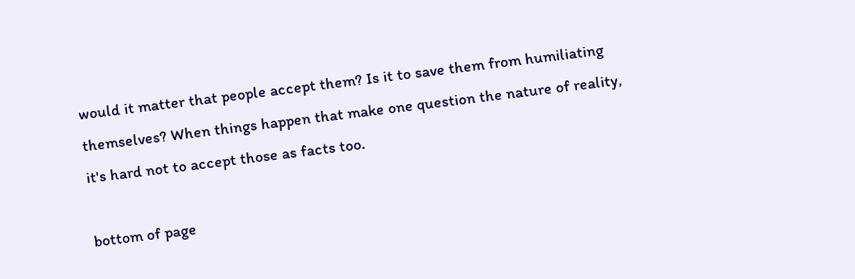would it matter that people accept them? Is it to save them from humiliating themselves? When things happen that make one question the nature of reality, it's hard not to accept those as facts too.

bottom of page